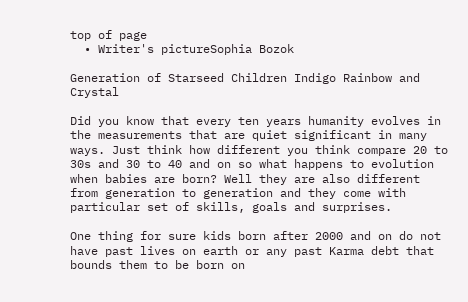top of page
  • Writer's pictureSophia Bozok

Generation of Starseed Children Indigo Rainbow and Crystal

Did you know that every ten years humanity evolves in the measurements that are quiet significant in many ways. Just think how different you think compare 20 to 30s and 30 to 40 and on so what happens to evolution when babies are born? Well they are also different from generation to generation and they come with particular set of skills, goals and surprises.

One thing for sure kids born after 2000 and on do not have past lives on earth or any past Karma debt that bounds them to be born on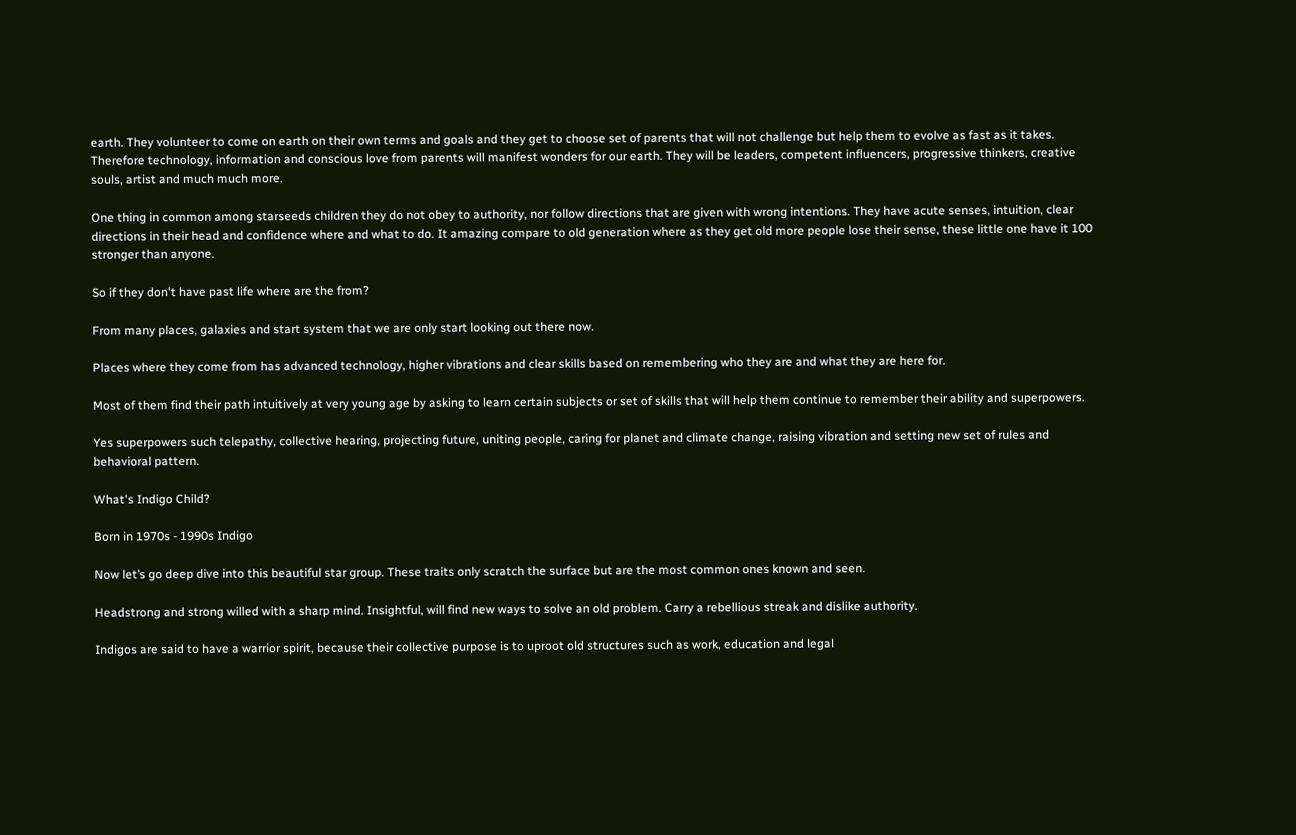earth. They volunteer to come on earth on their own terms and goals and they get to choose set of parents that will not challenge but help them to evolve as fast as it takes. Therefore technology, information and conscious love from parents will manifest wonders for our earth. They will be leaders, competent influencers, progressive thinkers, creative souls, artist and much much more.

One thing in common among starseeds children they do not obey to authority, nor follow directions that are given with wrong intentions. They have acute senses, intuition, clear directions in their head and confidence where and what to do. It amazing compare to old generation where as they get old more people lose their sense, these little one have it 100 stronger than anyone.

So if they don't have past life where are the from?

From many places, galaxies and start system that we are only start looking out there now.

Places where they come from has advanced technology, higher vibrations and clear skills based on remembering who they are and what they are here for.

Most of them find their path intuitively at very young age by asking to learn certain subjects or set of skills that will help them continue to remember their ability and superpowers.

Yes superpowers such telepathy, collective hearing, projecting future, uniting people, caring for planet and climate change, raising vibration and setting new set of rules and behavioral pattern.

What's Indigo Child?

Born in 1970s - 1990s Indigo

Now let’s go deep dive into this beautiful star group. These traits only scratch the surface but are the most common ones known and seen.

Headstrong and strong willed with a sharp mind. Insightful, will find new ways to solve an old problem. Carry a rebellious streak and dislike authority.

Indigos are said to have a warrior spirit, because their collective purpose is to uproot old structures such as work, education and legal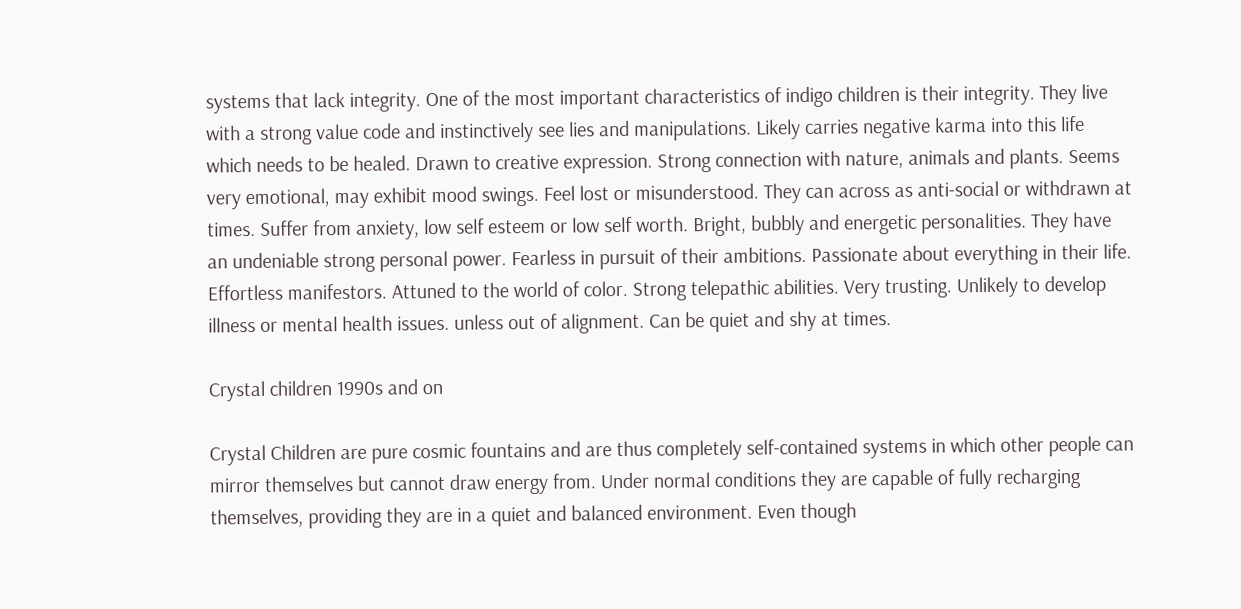systems that lack integrity. One of the most important characteristics of indigo children is their integrity. They live with a strong value code and instinctively see lies and manipulations. Likely carries negative karma into this life which needs to be healed. Drawn to creative expression. Strong connection with nature, animals and plants. Seems very emotional, may exhibit mood swings. Feel lost or misunderstood. They can across as anti-social or withdrawn at times. Suffer from anxiety, low self esteem or low self worth. Bright, bubbly and energetic personalities. They have an undeniable strong personal power. Fearless in pursuit of their ambitions. Passionate about everything in their life. Effortless manifestors. Attuned to the world of color. Strong telepathic abilities. Very trusting. Unlikely to develop illness or mental health issues. unless out of alignment. Can be quiet and shy at times.

Crystal children 1990s and on

Crystal Children are pure cosmic fountains and are thus completely self-contained systems in which other people can mirror themselves but cannot draw energy from. Under normal conditions they are capable of fully recharging themselves, providing they are in a quiet and balanced environment. Even though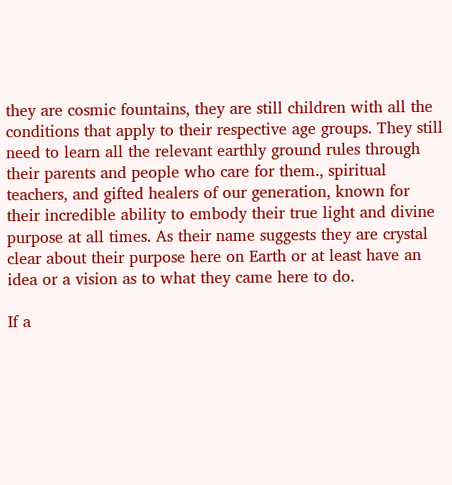they are cosmic fountains, they are still children with all the conditions that apply to their respective age groups. They still need to learn all the relevant earthly ground rules through their parents and people who care for them., spiritual teachers, and gifted healers of our generation, known for their incredible ability to embody their true light and divine purpose at all times. As their name suggests they are crystal clear about their purpose here on Earth or at least have an idea or a vision as to what they came here to do.

If a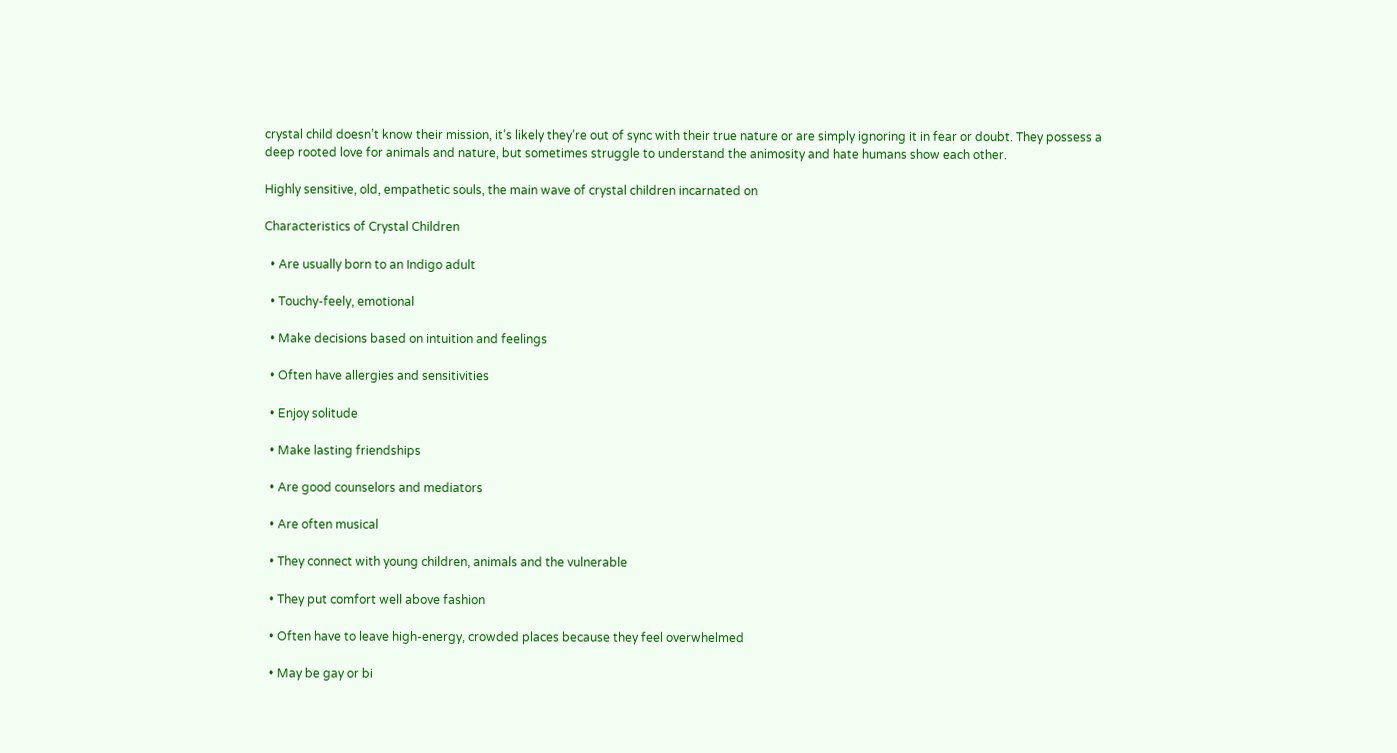crystal child doesn’t know their mission, it’s likely they’re out of sync with their true nature or are simply ignoring it in fear or doubt. They possess a deep rooted love for animals and nature, but sometimes struggle to understand the animosity and hate humans show each other.

Highly sensitive, old, empathetic souls, the main wave of crystal children incarnated on

Characteristics of Crystal Children

  • Are usually born to an Indigo adult

  • Touchy-feely, emotional

  • Make decisions based on intuition and feelings

  • Often have allergies and sensitivities

  • Enjoy solitude

  • Make lasting friendships

  • Are good counselors and mediators

  • Are often musical

  • They connect with young children, animals and the vulnerable

  • They put comfort well above fashion

  • Often have to leave high-energy, crowded places because they feel overwhelmed

  • May be gay or bi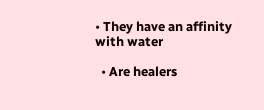• They have an affinity with water

  • Are healers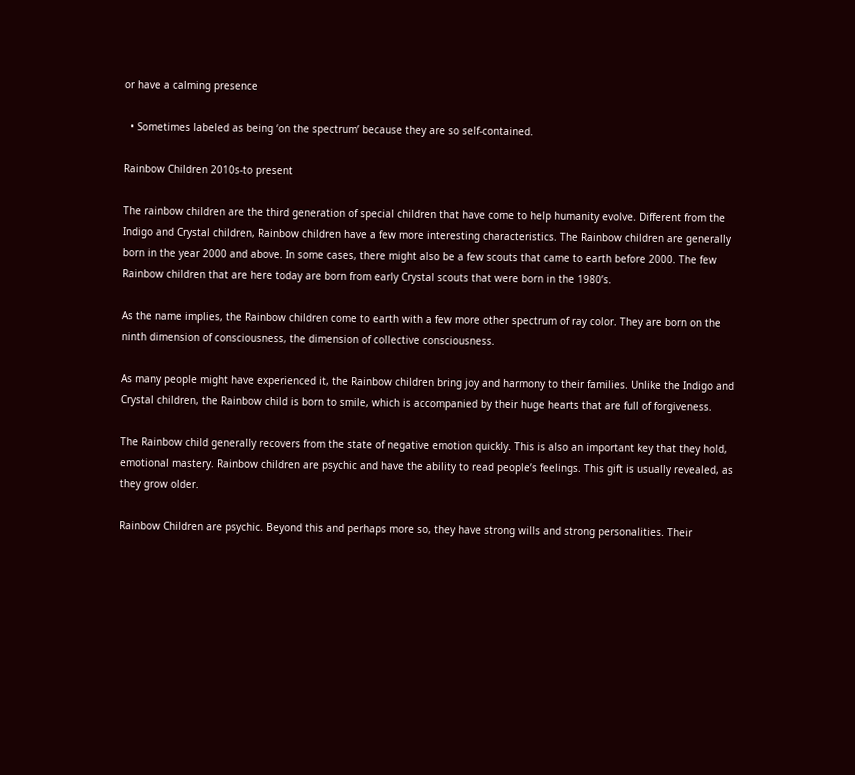or have a calming presence

  • Sometimes labeled as being ‘on the spectrum’ because they are so self-contained.

Rainbow Children 2010s-to present

The rainbow children are the third generation of special children that have come to help humanity evolve. Different from the Indigo and Crystal children, Rainbow children have a few more interesting characteristics. The Rainbow children are generally born in the year 2000 and above. In some cases, there might also be a few scouts that came to earth before 2000. The few Rainbow children that are here today are born from early Crystal scouts that were born in the 1980’s.

As the name implies, the Rainbow children come to earth with a few more other spectrum of ray color. They are born on the ninth dimension of consciousness, the dimension of collective consciousness.

As many people might have experienced it, the Rainbow children bring joy and harmony to their families. Unlike the Indigo and Crystal children, the Rainbow child is born to smile, which is accompanied by their huge hearts that are full of forgiveness.

The Rainbow child generally recovers from the state of negative emotion quickly. This is also an important key that they hold, emotional mastery. Rainbow children are psychic and have the ability to read people’s feelings. This gift is usually revealed, as they grow older.

Rainbow Children are psychic. Beyond this and perhaps more so, they have strong wills and strong personalities. Their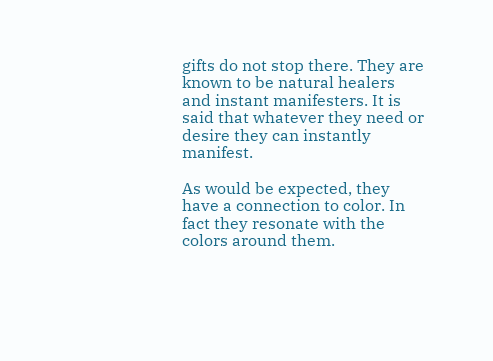gifts do not stop there. They are known to be natural healers and instant manifesters. It is said that whatever they need or desire they can instantly manifest.

As would be expected, they have a connection to color. In fact they resonate with the colors around them.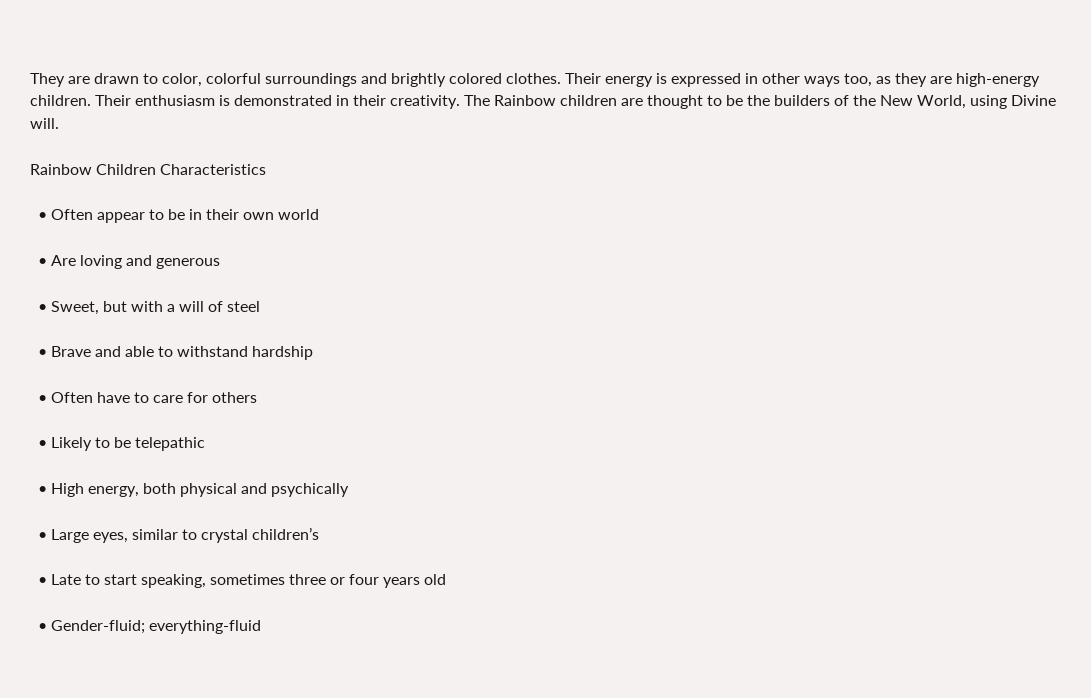They are drawn to color, colorful surroundings and brightly colored clothes. Their energy is expressed in other ways too, as they are high-energy children. Their enthusiasm is demonstrated in their creativity. The Rainbow children are thought to be the builders of the New World, using Divine will.

Rainbow Children Characteristics

  • Often appear to be in their own world

  • Are loving and generous

  • Sweet, but with a will of steel

  • Brave and able to withstand hardship

  • Often have to care for others

  • Likely to be telepathic

  • High energy, both physical and psychically

  • Large eyes, similar to crystal children’s

  • Late to start speaking, sometimes three or four years old

  • Gender-fluid; everything-fluid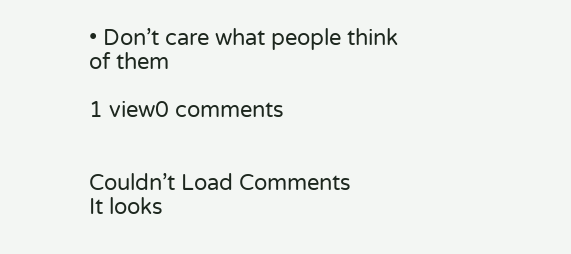• Don’t care what people think of them

1 view0 comments


Couldn’t Load Comments
It looks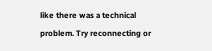like there was a technical problem. Try reconnecting or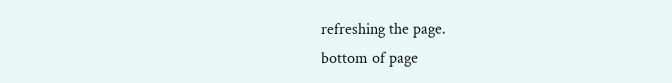refreshing the page.
bottom of page